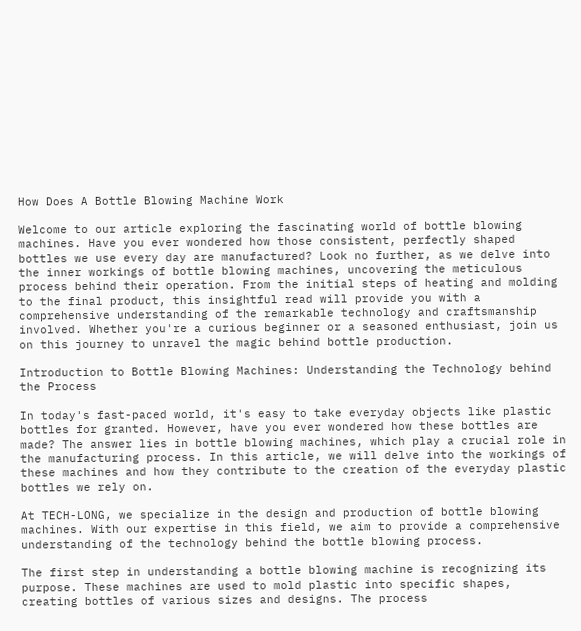How Does A Bottle Blowing Machine Work

Welcome to our article exploring the fascinating world of bottle blowing machines. Have you ever wondered how those consistent, perfectly shaped bottles we use every day are manufactured? Look no further, as we delve into the inner workings of bottle blowing machines, uncovering the meticulous process behind their operation. From the initial steps of heating and molding to the final product, this insightful read will provide you with a comprehensive understanding of the remarkable technology and craftsmanship involved. Whether you're a curious beginner or a seasoned enthusiast, join us on this journey to unravel the magic behind bottle production.

Introduction to Bottle Blowing Machines: Understanding the Technology behind the Process

In today's fast-paced world, it's easy to take everyday objects like plastic bottles for granted. However, have you ever wondered how these bottles are made? The answer lies in bottle blowing machines, which play a crucial role in the manufacturing process. In this article, we will delve into the workings of these machines and how they contribute to the creation of the everyday plastic bottles we rely on.

At TECH-LONG, we specialize in the design and production of bottle blowing machines. With our expertise in this field, we aim to provide a comprehensive understanding of the technology behind the bottle blowing process.

The first step in understanding a bottle blowing machine is recognizing its purpose. These machines are used to mold plastic into specific shapes, creating bottles of various sizes and designs. The process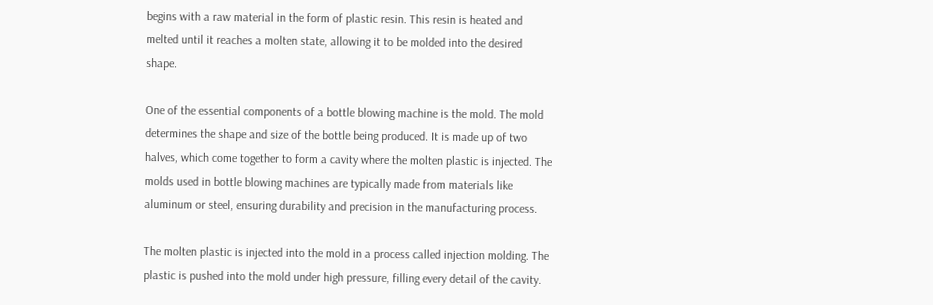begins with a raw material in the form of plastic resin. This resin is heated and melted until it reaches a molten state, allowing it to be molded into the desired shape.

One of the essential components of a bottle blowing machine is the mold. The mold determines the shape and size of the bottle being produced. It is made up of two halves, which come together to form a cavity where the molten plastic is injected. The molds used in bottle blowing machines are typically made from materials like aluminum or steel, ensuring durability and precision in the manufacturing process.

The molten plastic is injected into the mold in a process called injection molding. The plastic is pushed into the mold under high pressure, filling every detail of the cavity.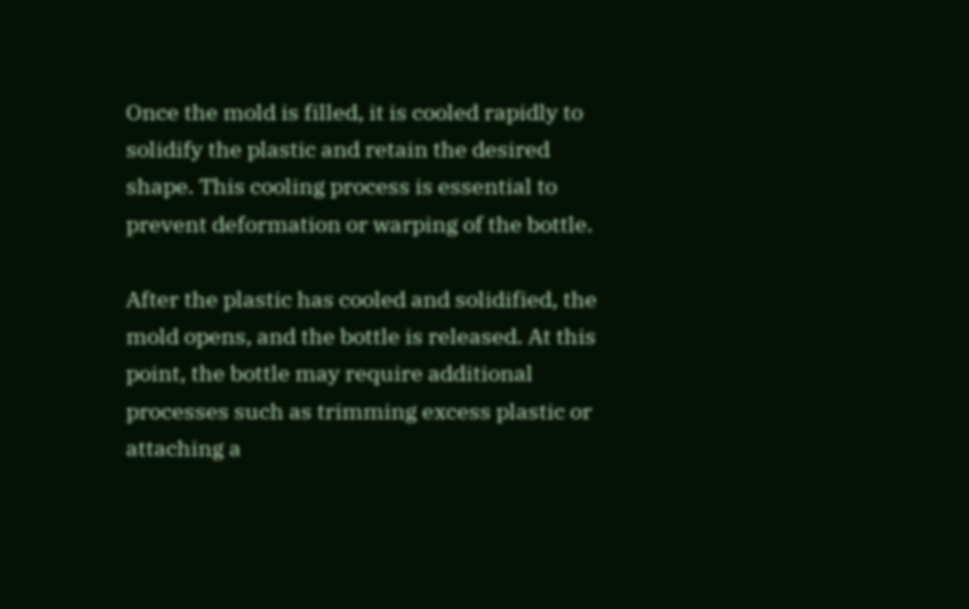Once the mold is filled, it is cooled rapidly to solidify the plastic and retain the desired shape. This cooling process is essential to prevent deformation or warping of the bottle.

After the plastic has cooled and solidified, the mold opens, and the bottle is released. At this point, the bottle may require additional processes such as trimming excess plastic or attaching a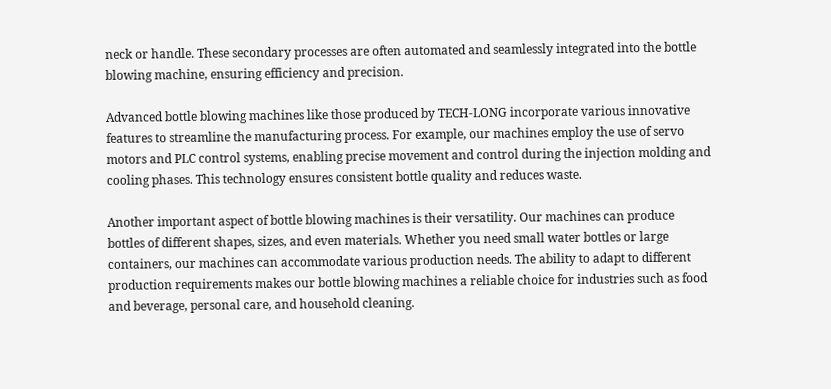neck or handle. These secondary processes are often automated and seamlessly integrated into the bottle blowing machine, ensuring efficiency and precision.

Advanced bottle blowing machines like those produced by TECH-LONG incorporate various innovative features to streamline the manufacturing process. For example, our machines employ the use of servo motors and PLC control systems, enabling precise movement and control during the injection molding and cooling phases. This technology ensures consistent bottle quality and reduces waste.

Another important aspect of bottle blowing machines is their versatility. Our machines can produce bottles of different shapes, sizes, and even materials. Whether you need small water bottles or large containers, our machines can accommodate various production needs. The ability to adapt to different production requirements makes our bottle blowing machines a reliable choice for industries such as food and beverage, personal care, and household cleaning.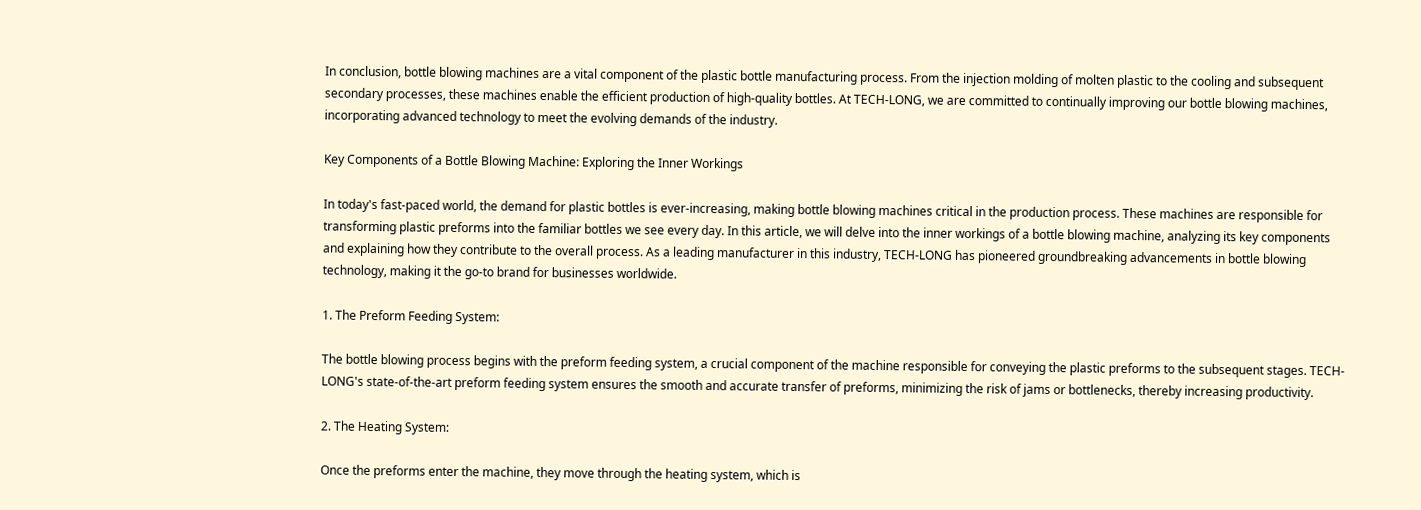In conclusion, bottle blowing machines are a vital component of the plastic bottle manufacturing process. From the injection molding of molten plastic to the cooling and subsequent secondary processes, these machines enable the efficient production of high-quality bottles. At TECH-LONG, we are committed to continually improving our bottle blowing machines, incorporating advanced technology to meet the evolving demands of the industry.

Key Components of a Bottle Blowing Machine: Exploring the Inner Workings

In today's fast-paced world, the demand for plastic bottles is ever-increasing, making bottle blowing machines critical in the production process. These machines are responsible for transforming plastic preforms into the familiar bottles we see every day. In this article, we will delve into the inner workings of a bottle blowing machine, analyzing its key components and explaining how they contribute to the overall process. As a leading manufacturer in this industry, TECH-LONG has pioneered groundbreaking advancements in bottle blowing technology, making it the go-to brand for businesses worldwide.

1. The Preform Feeding System:

The bottle blowing process begins with the preform feeding system, a crucial component of the machine responsible for conveying the plastic preforms to the subsequent stages. TECH-LONG's state-of-the-art preform feeding system ensures the smooth and accurate transfer of preforms, minimizing the risk of jams or bottlenecks, thereby increasing productivity.

2. The Heating System:

Once the preforms enter the machine, they move through the heating system, which is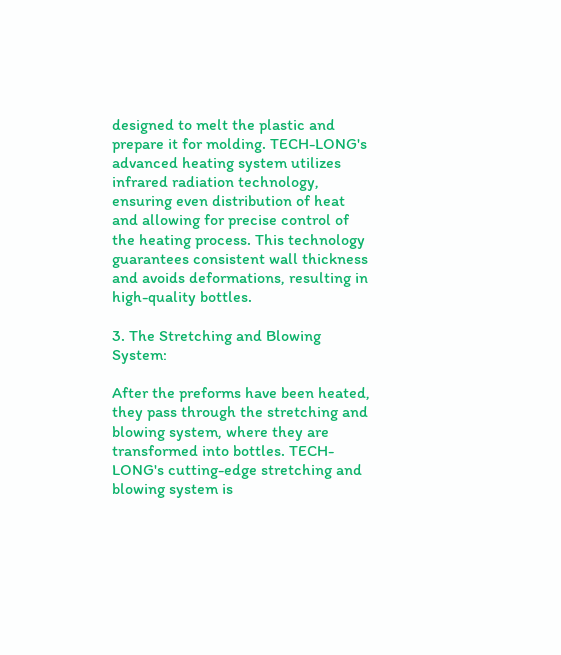designed to melt the plastic and prepare it for molding. TECH-LONG's advanced heating system utilizes infrared radiation technology, ensuring even distribution of heat and allowing for precise control of the heating process. This technology guarantees consistent wall thickness and avoids deformations, resulting in high-quality bottles.

3. The Stretching and Blowing System:

After the preforms have been heated, they pass through the stretching and blowing system, where they are transformed into bottles. TECH-LONG's cutting-edge stretching and blowing system is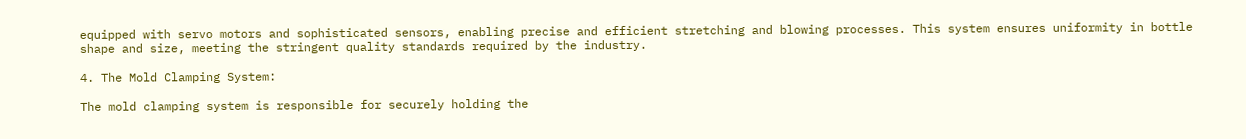equipped with servo motors and sophisticated sensors, enabling precise and efficient stretching and blowing processes. This system ensures uniformity in bottle shape and size, meeting the stringent quality standards required by the industry.

4. The Mold Clamping System:

The mold clamping system is responsible for securely holding the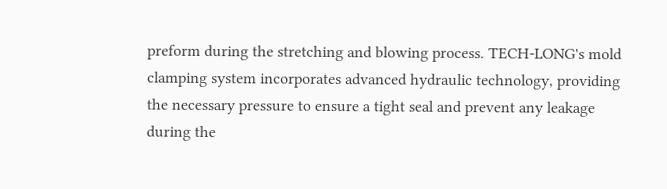preform during the stretching and blowing process. TECH-LONG's mold clamping system incorporates advanced hydraulic technology, providing the necessary pressure to ensure a tight seal and prevent any leakage during the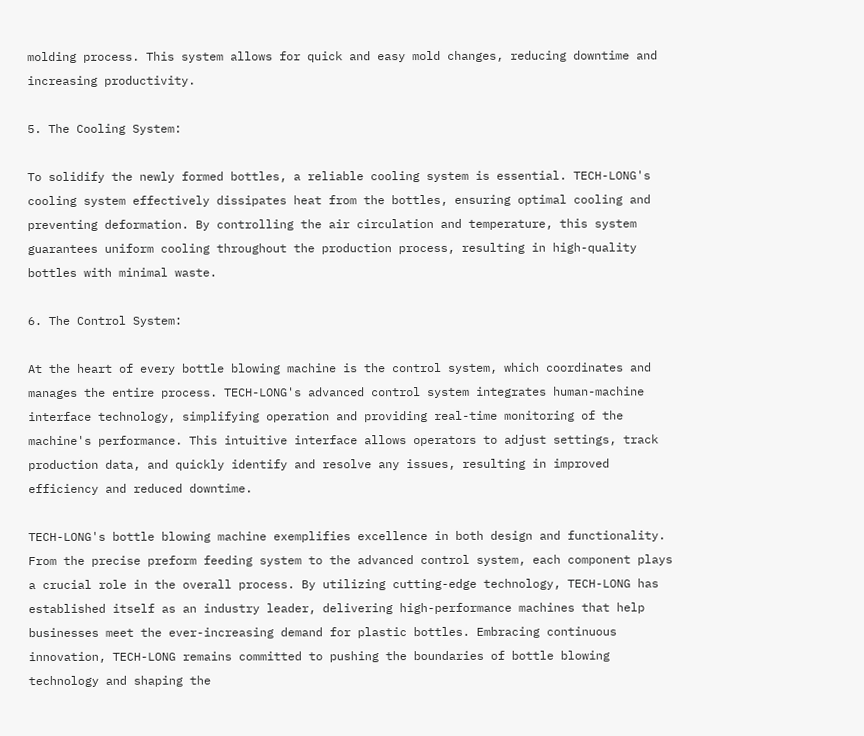molding process. This system allows for quick and easy mold changes, reducing downtime and increasing productivity.

5. The Cooling System:

To solidify the newly formed bottles, a reliable cooling system is essential. TECH-LONG's cooling system effectively dissipates heat from the bottles, ensuring optimal cooling and preventing deformation. By controlling the air circulation and temperature, this system guarantees uniform cooling throughout the production process, resulting in high-quality bottles with minimal waste.

6. The Control System:

At the heart of every bottle blowing machine is the control system, which coordinates and manages the entire process. TECH-LONG's advanced control system integrates human-machine interface technology, simplifying operation and providing real-time monitoring of the machine's performance. This intuitive interface allows operators to adjust settings, track production data, and quickly identify and resolve any issues, resulting in improved efficiency and reduced downtime.

TECH-LONG's bottle blowing machine exemplifies excellence in both design and functionality. From the precise preform feeding system to the advanced control system, each component plays a crucial role in the overall process. By utilizing cutting-edge technology, TECH-LONG has established itself as an industry leader, delivering high-performance machines that help businesses meet the ever-increasing demand for plastic bottles. Embracing continuous innovation, TECH-LONG remains committed to pushing the boundaries of bottle blowing technology and shaping the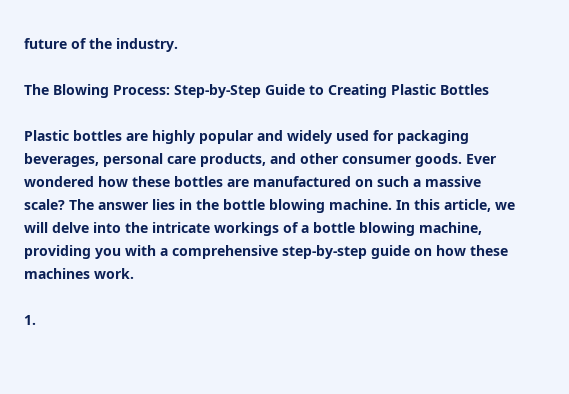future of the industry.

The Blowing Process: Step-by-Step Guide to Creating Plastic Bottles

Plastic bottles are highly popular and widely used for packaging beverages, personal care products, and other consumer goods. Ever wondered how these bottles are manufactured on such a massive scale? The answer lies in the bottle blowing machine. In this article, we will delve into the intricate workings of a bottle blowing machine, providing you with a comprehensive step-by-step guide on how these machines work.

1.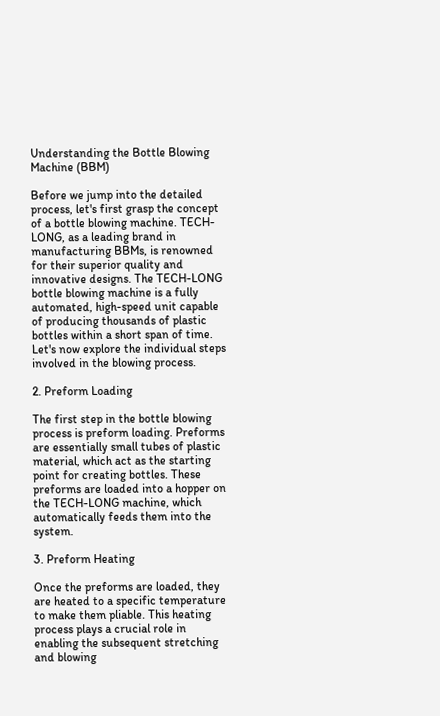Understanding the Bottle Blowing Machine (BBM)

Before we jump into the detailed process, let's first grasp the concept of a bottle blowing machine. TECH-LONG, as a leading brand in manufacturing BBMs, is renowned for their superior quality and innovative designs. The TECH-LONG bottle blowing machine is a fully automated, high-speed unit capable of producing thousands of plastic bottles within a short span of time. Let's now explore the individual steps involved in the blowing process.

2. Preform Loading

The first step in the bottle blowing process is preform loading. Preforms are essentially small tubes of plastic material, which act as the starting point for creating bottles. These preforms are loaded into a hopper on the TECH-LONG machine, which automatically feeds them into the system.

3. Preform Heating

Once the preforms are loaded, they are heated to a specific temperature to make them pliable. This heating process plays a crucial role in enabling the subsequent stretching and blowing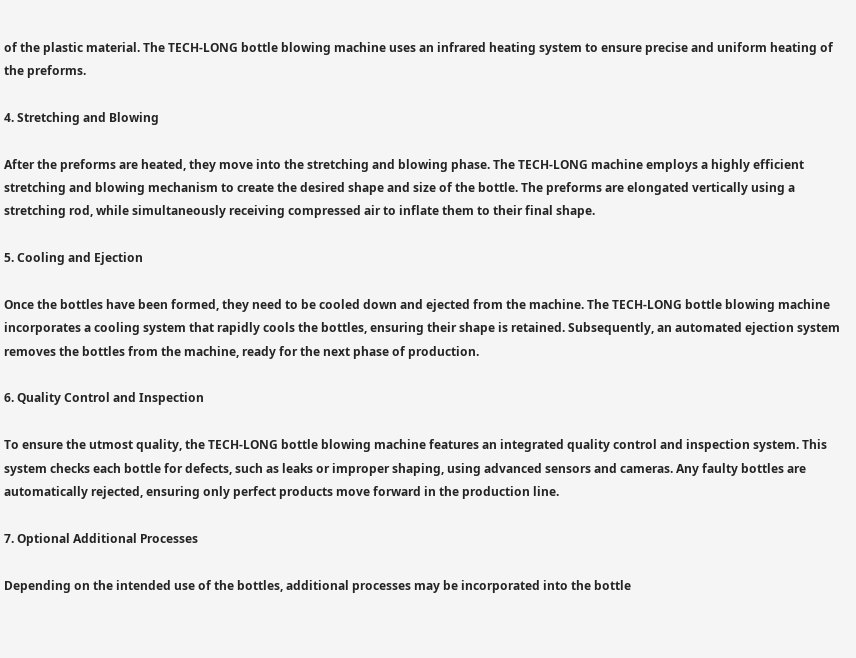of the plastic material. The TECH-LONG bottle blowing machine uses an infrared heating system to ensure precise and uniform heating of the preforms.

4. Stretching and Blowing

After the preforms are heated, they move into the stretching and blowing phase. The TECH-LONG machine employs a highly efficient stretching and blowing mechanism to create the desired shape and size of the bottle. The preforms are elongated vertically using a stretching rod, while simultaneously receiving compressed air to inflate them to their final shape.

5. Cooling and Ejection

Once the bottles have been formed, they need to be cooled down and ejected from the machine. The TECH-LONG bottle blowing machine incorporates a cooling system that rapidly cools the bottles, ensuring their shape is retained. Subsequently, an automated ejection system removes the bottles from the machine, ready for the next phase of production.

6. Quality Control and Inspection

To ensure the utmost quality, the TECH-LONG bottle blowing machine features an integrated quality control and inspection system. This system checks each bottle for defects, such as leaks or improper shaping, using advanced sensors and cameras. Any faulty bottles are automatically rejected, ensuring only perfect products move forward in the production line.

7. Optional Additional Processes

Depending on the intended use of the bottles, additional processes may be incorporated into the bottle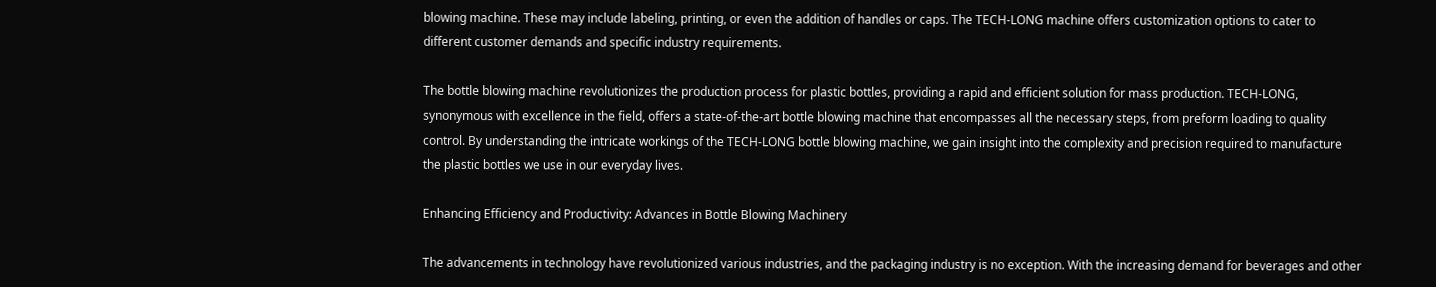blowing machine. These may include labeling, printing, or even the addition of handles or caps. The TECH-LONG machine offers customization options to cater to different customer demands and specific industry requirements.

The bottle blowing machine revolutionizes the production process for plastic bottles, providing a rapid and efficient solution for mass production. TECH-LONG, synonymous with excellence in the field, offers a state-of-the-art bottle blowing machine that encompasses all the necessary steps, from preform loading to quality control. By understanding the intricate workings of the TECH-LONG bottle blowing machine, we gain insight into the complexity and precision required to manufacture the plastic bottles we use in our everyday lives.

Enhancing Efficiency and Productivity: Advances in Bottle Blowing Machinery

The advancements in technology have revolutionized various industries, and the packaging industry is no exception. With the increasing demand for beverages and other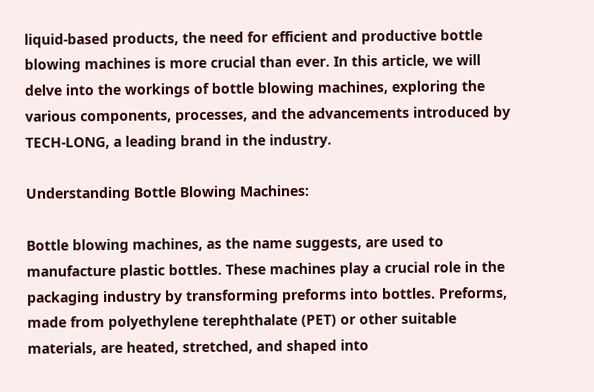liquid-based products, the need for efficient and productive bottle blowing machines is more crucial than ever. In this article, we will delve into the workings of bottle blowing machines, exploring the various components, processes, and the advancements introduced by TECH-LONG, a leading brand in the industry.

Understanding Bottle Blowing Machines:

Bottle blowing machines, as the name suggests, are used to manufacture plastic bottles. These machines play a crucial role in the packaging industry by transforming preforms into bottles. Preforms, made from polyethylene terephthalate (PET) or other suitable materials, are heated, stretched, and shaped into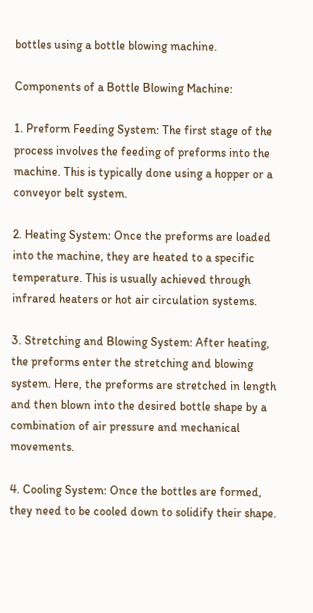bottles using a bottle blowing machine.

Components of a Bottle Blowing Machine:

1. Preform Feeding System: The first stage of the process involves the feeding of preforms into the machine. This is typically done using a hopper or a conveyor belt system.

2. Heating System: Once the preforms are loaded into the machine, they are heated to a specific temperature. This is usually achieved through infrared heaters or hot air circulation systems.

3. Stretching and Blowing System: After heating, the preforms enter the stretching and blowing system. Here, the preforms are stretched in length and then blown into the desired bottle shape by a combination of air pressure and mechanical movements.

4. Cooling System: Once the bottles are formed, they need to be cooled down to solidify their shape.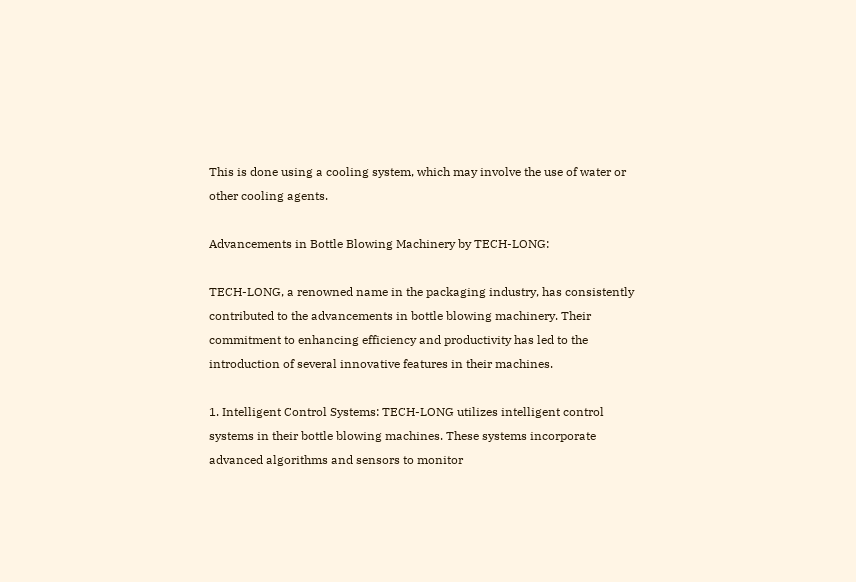This is done using a cooling system, which may involve the use of water or other cooling agents.

Advancements in Bottle Blowing Machinery by TECH-LONG:

TECH-LONG, a renowned name in the packaging industry, has consistently contributed to the advancements in bottle blowing machinery. Their commitment to enhancing efficiency and productivity has led to the introduction of several innovative features in their machines.

1. Intelligent Control Systems: TECH-LONG utilizes intelligent control systems in their bottle blowing machines. These systems incorporate advanced algorithms and sensors to monitor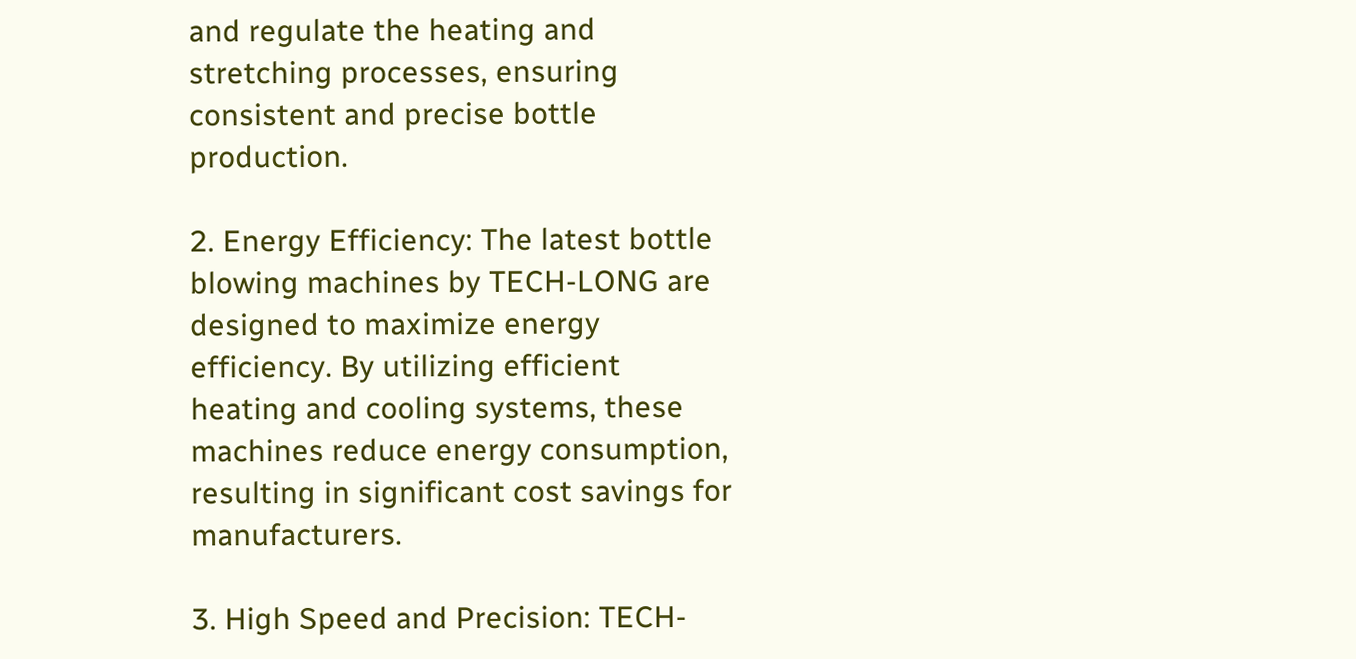and regulate the heating and stretching processes, ensuring consistent and precise bottle production.

2. Energy Efficiency: The latest bottle blowing machines by TECH-LONG are designed to maximize energy efficiency. By utilizing efficient heating and cooling systems, these machines reduce energy consumption, resulting in significant cost savings for manufacturers.

3. High Speed and Precision: TECH-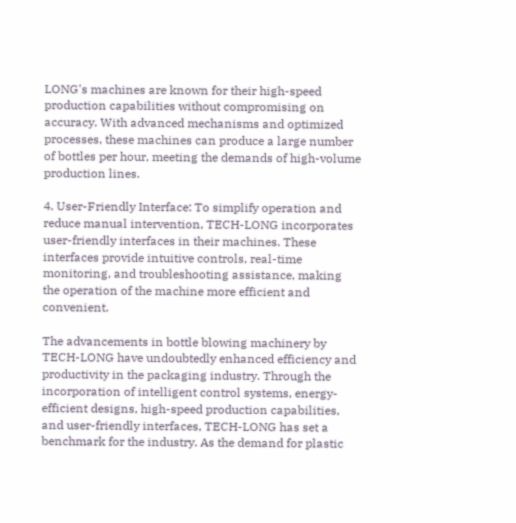LONG's machines are known for their high-speed production capabilities without compromising on accuracy. With advanced mechanisms and optimized processes, these machines can produce a large number of bottles per hour, meeting the demands of high-volume production lines.

4. User-Friendly Interface: To simplify operation and reduce manual intervention, TECH-LONG incorporates user-friendly interfaces in their machines. These interfaces provide intuitive controls, real-time monitoring, and troubleshooting assistance, making the operation of the machine more efficient and convenient.

The advancements in bottle blowing machinery by TECH-LONG have undoubtedly enhanced efficiency and productivity in the packaging industry. Through the incorporation of intelligent control systems, energy-efficient designs, high-speed production capabilities, and user-friendly interfaces, TECH-LONG has set a benchmark for the industry. As the demand for plastic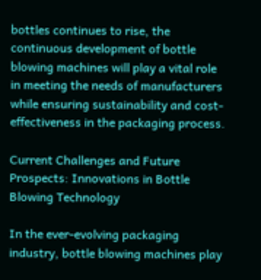bottles continues to rise, the continuous development of bottle blowing machines will play a vital role in meeting the needs of manufacturers while ensuring sustainability and cost-effectiveness in the packaging process.

Current Challenges and Future Prospects: Innovations in Bottle Blowing Technology

In the ever-evolving packaging industry, bottle blowing machines play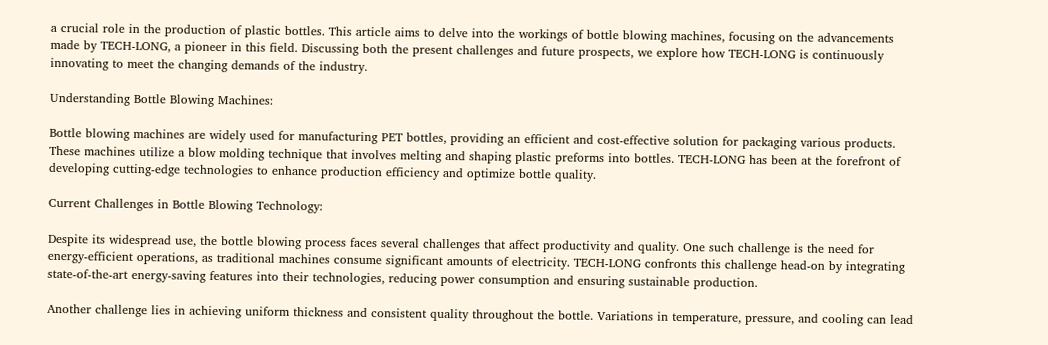a crucial role in the production of plastic bottles. This article aims to delve into the workings of bottle blowing machines, focusing on the advancements made by TECH-LONG, a pioneer in this field. Discussing both the present challenges and future prospects, we explore how TECH-LONG is continuously innovating to meet the changing demands of the industry.

Understanding Bottle Blowing Machines:

Bottle blowing machines are widely used for manufacturing PET bottles, providing an efficient and cost-effective solution for packaging various products. These machines utilize a blow molding technique that involves melting and shaping plastic preforms into bottles. TECH-LONG has been at the forefront of developing cutting-edge technologies to enhance production efficiency and optimize bottle quality.

Current Challenges in Bottle Blowing Technology:

Despite its widespread use, the bottle blowing process faces several challenges that affect productivity and quality. One such challenge is the need for energy-efficient operations, as traditional machines consume significant amounts of electricity. TECH-LONG confronts this challenge head-on by integrating state-of-the-art energy-saving features into their technologies, reducing power consumption and ensuring sustainable production.

Another challenge lies in achieving uniform thickness and consistent quality throughout the bottle. Variations in temperature, pressure, and cooling can lead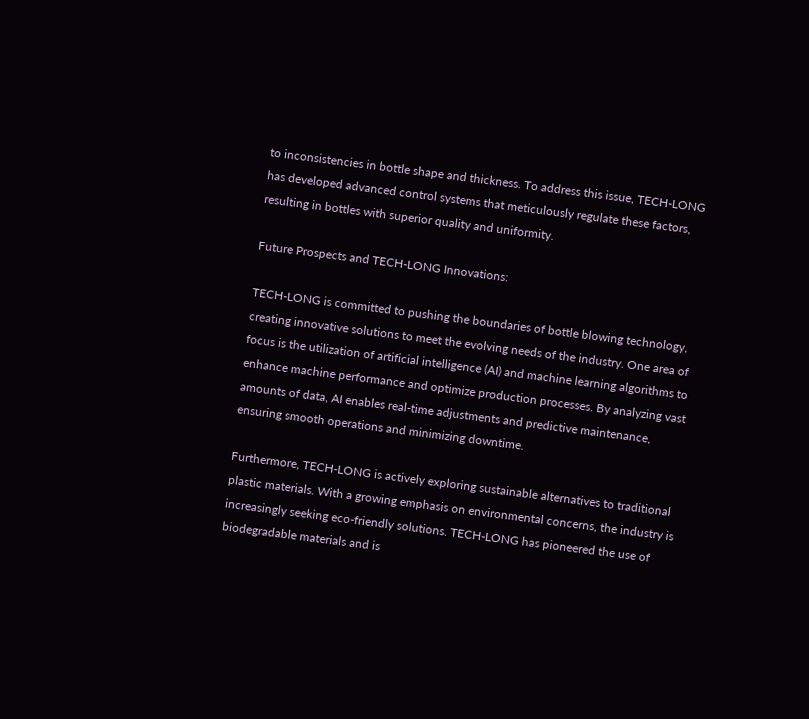to inconsistencies in bottle shape and thickness. To address this issue, TECH-LONG has developed advanced control systems that meticulously regulate these factors, resulting in bottles with superior quality and uniformity.

Future Prospects and TECH-LONG Innovations:

TECH-LONG is committed to pushing the boundaries of bottle blowing technology, creating innovative solutions to meet the evolving needs of the industry. One area of focus is the utilization of artificial intelligence (AI) and machine learning algorithms to enhance machine performance and optimize production processes. By analyzing vast amounts of data, AI enables real-time adjustments and predictive maintenance, ensuring smooth operations and minimizing downtime.

Furthermore, TECH-LONG is actively exploring sustainable alternatives to traditional plastic materials. With a growing emphasis on environmental concerns, the industry is increasingly seeking eco-friendly solutions. TECH-LONG has pioneered the use of biodegradable materials and is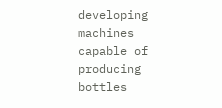developing machines capable of producing bottles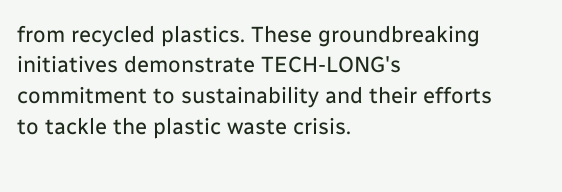from recycled plastics. These groundbreaking initiatives demonstrate TECH-LONG's commitment to sustainability and their efforts to tackle the plastic waste crisis.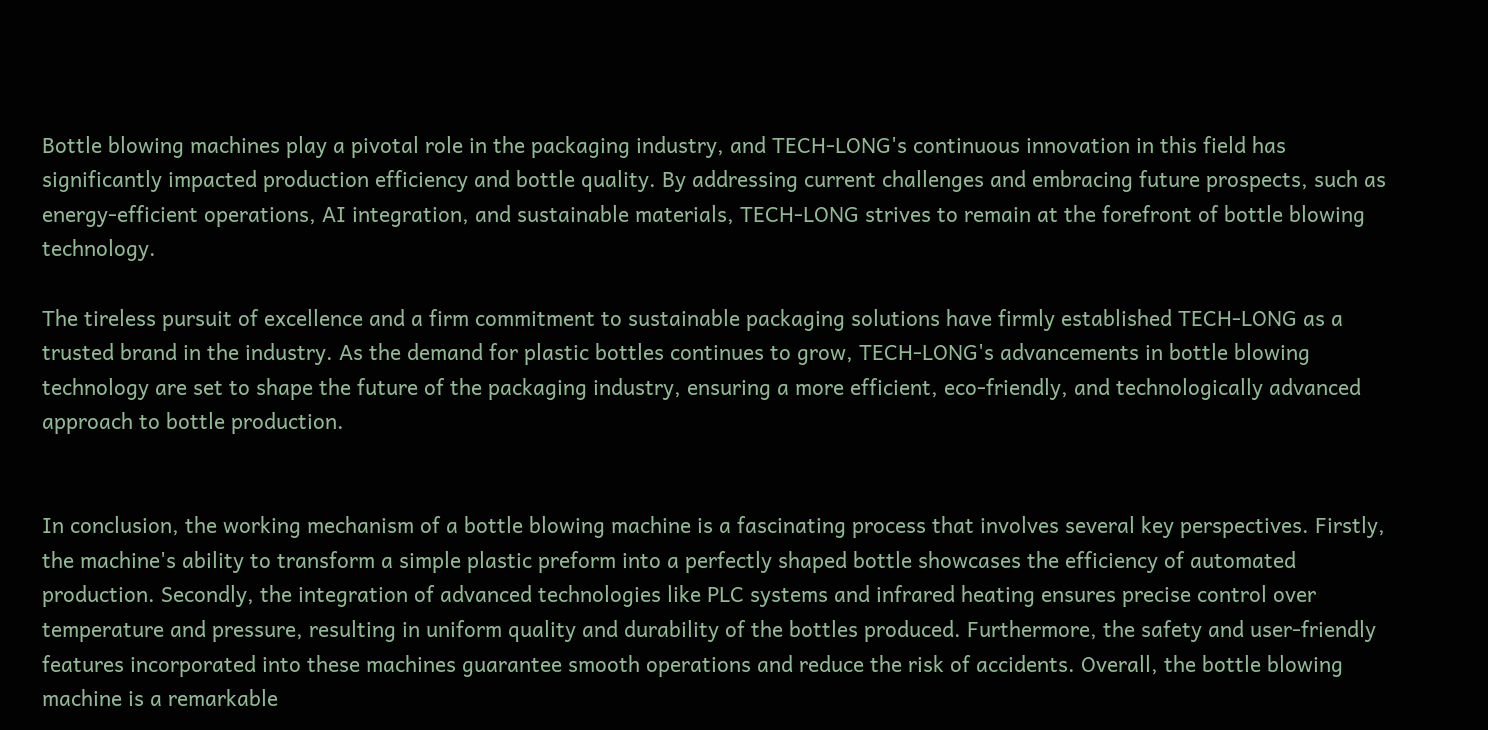Bottle blowing machines play a pivotal role in the packaging industry, and TECH-LONG's continuous innovation in this field has significantly impacted production efficiency and bottle quality. By addressing current challenges and embracing future prospects, such as energy-efficient operations, AI integration, and sustainable materials, TECH-LONG strives to remain at the forefront of bottle blowing technology.

The tireless pursuit of excellence and a firm commitment to sustainable packaging solutions have firmly established TECH-LONG as a trusted brand in the industry. As the demand for plastic bottles continues to grow, TECH-LONG's advancements in bottle blowing technology are set to shape the future of the packaging industry, ensuring a more efficient, eco-friendly, and technologically advanced approach to bottle production.


In conclusion, the working mechanism of a bottle blowing machine is a fascinating process that involves several key perspectives. Firstly, the machine's ability to transform a simple plastic preform into a perfectly shaped bottle showcases the efficiency of automated production. Secondly, the integration of advanced technologies like PLC systems and infrared heating ensures precise control over temperature and pressure, resulting in uniform quality and durability of the bottles produced. Furthermore, the safety and user-friendly features incorporated into these machines guarantee smooth operations and reduce the risk of accidents. Overall, the bottle blowing machine is a remarkable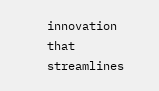innovation that streamlines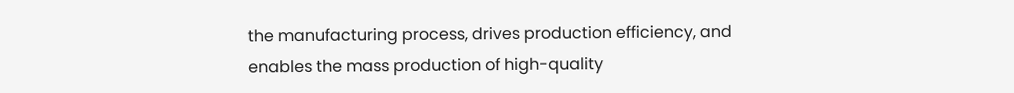the manufacturing process, drives production efficiency, and enables the mass production of high-quality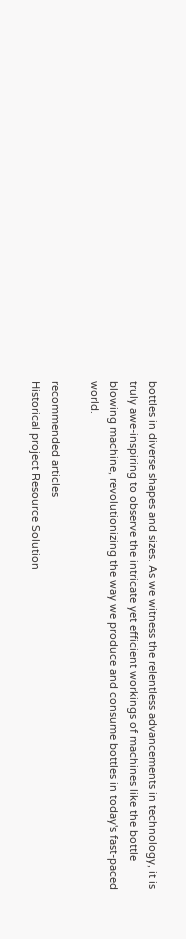bottles in diverse shapes and sizes. As we witness the relentless advancements in technology, it is truly awe-inspiring to observe the intricate yet efficient workings of machines like the bottle blowing machine, revolutionizing the way we produce and consume bottles in today's fast-paced world.

recommended articles
Historical project Resource Solution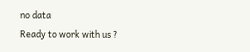no data
Ready to work with us ?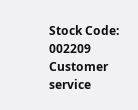Stock Code: 002209
Customer service